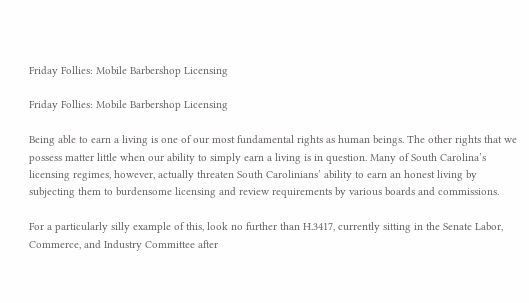Friday Follies: Mobile Barbershop Licensing

Friday Follies: Mobile Barbershop Licensing

Being able to earn a living is one of our most fundamental rights as human beings. The other rights that we possess matter little when our ability to simply earn a living is in question. Many of South Carolina’s licensing regimes, however, actually threaten South Carolinians’ ability to earn an honest living by subjecting them to burdensome licensing and review requirements by various boards and commissions.

For a particularly silly example of this, look no further than H.3417, currently sitting in the Senate Labor, Commerce, and Industry Committee after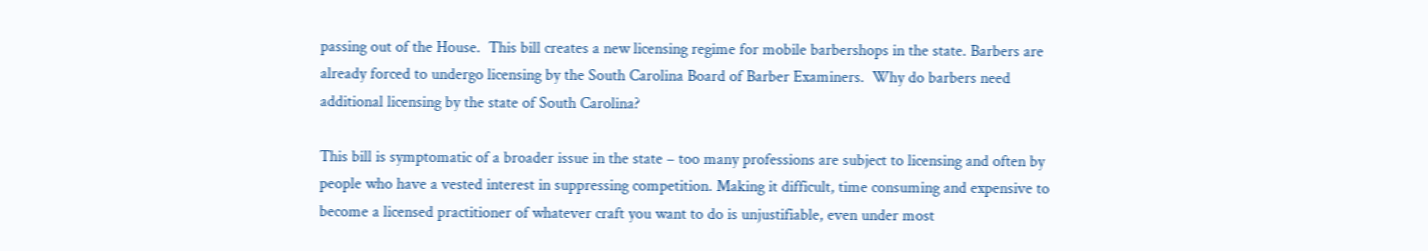passing out of the House.  This bill creates a new licensing regime for mobile barbershops in the state. Barbers are already forced to undergo licensing by the South Carolina Board of Barber Examiners.  Why do barbers need additional licensing by the state of South Carolina?

This bill is symptomatic of a broader issue in the state – too many professions are subject to licensing and often by people who have a vested interest in suppressing competition. Making it difficult, time consuming and expensive to become a licensed practitioner of whatever craft you want to do is unjustifiable, even under most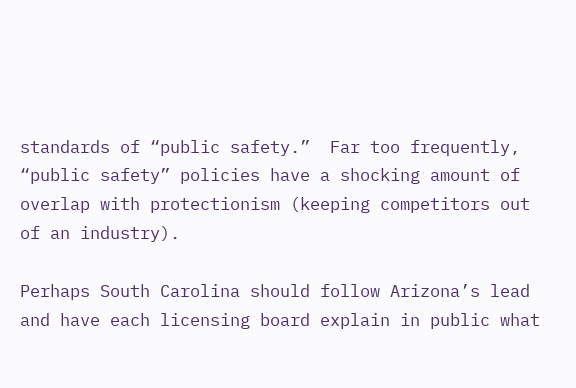standards of “public safety.”  Far too frequently, “public safety” policies have a shocking amount of overlap with protectionism (keeping competitors out of an industry).

Perhaps South Carolina should follow Arizona’s lead and have each licensing board explain in public what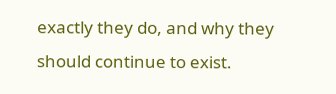exactly they do, and why they should continue to exist.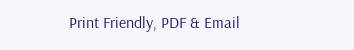Print Friendly, PDF & Email